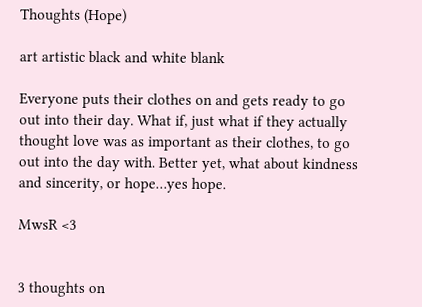Thoughts (Hope)

art artistic black and white blank

Everyone puts their clothes on and gets ready to go out into their day. What if, just what if they actually thought love was as important as their clothes, to go out into the day with. Better yet, what about kindness and sincerity, or hope…yes hope.

MwsR <3


3 thoughts on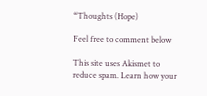“Thoughts (Hope)

Feel free to comment below

This site uses Akismet to reduce spam. Learn how your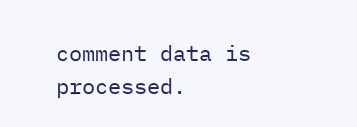comment data is processed.